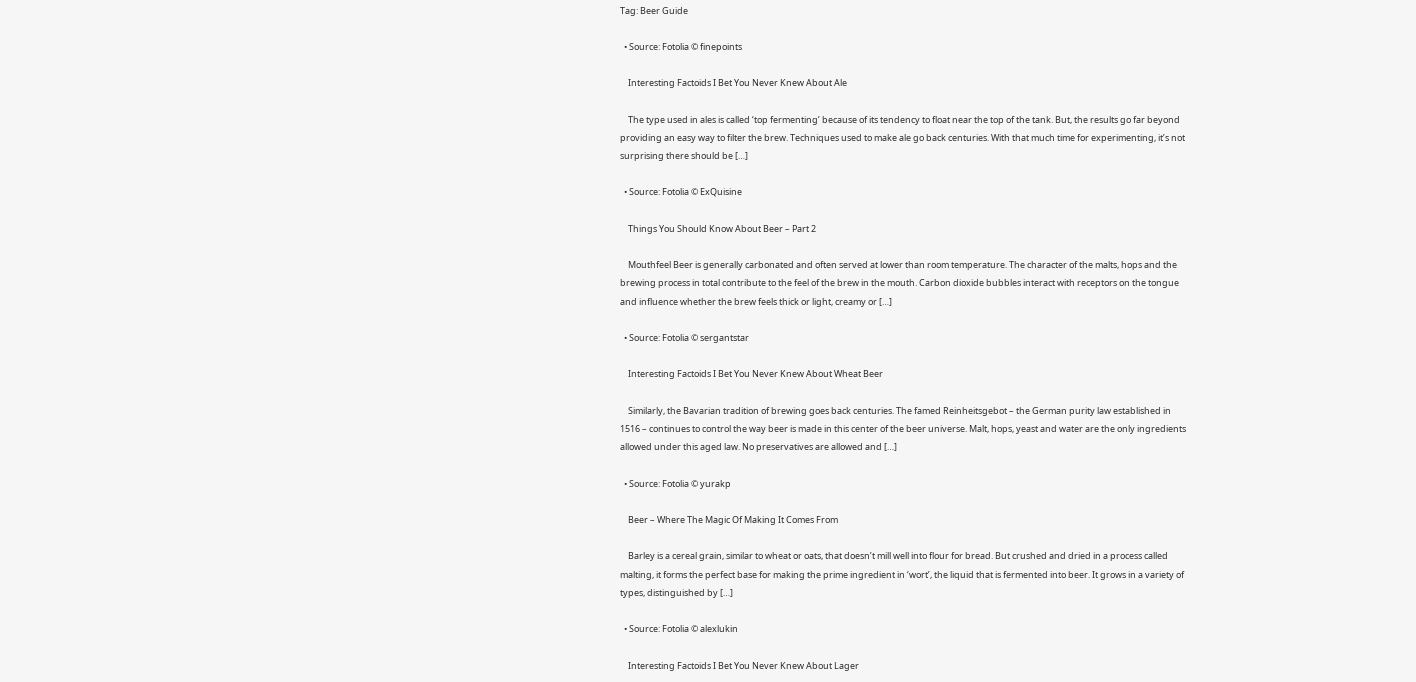Tag: Beer Guide

  • Source: Fotolia © finepoints

    Interesting Factoids I Bet You Never Knew About Ale

    The type used in ales is called ‘top fermenting’ because of its tendency to float near the top of the tank. But, the results go far beyond providing an easy way to filter the brew. Techniques used to make ale go back centuries. With that much time for experimenting, it’s not surprising there should be […]

  • Source: Fotolia © ExQuisine

    Things You Should Know About Beer – Part 2

    Mouthfeel Beer is generally carbonated and often served at lower than room temperature. The character of the malts, hops and the brewing process in total contribute to the feel of the brew in the mouth. Carbon dioxide bubbles interact with receptors on the tongue and influence whether the brew feels thick or light, creamy or […]

  • Source: Fotolia © sergantstar

    Interesting Factoids I Bet You Never Knew About Wheat Beer

    Similarly, the Bavarian tradition of brewing goes back centuries. The famed Reinheitsgebot – the German purity law established in 1516 – continues to control the way beer is made in this center of the beer universe. Malt, hops, yeast and water are the only ingredients allowed under this aged law. No preservatives are allowed and […]

  • Source: Fotolia © yurakp

    Beer – Where The Magic Of Making It Comes From

    Barley is a cereal grain, similar to wheat or oats, that doesn’t mill well into flour for bread. But crushed and dried in a process called malting, it forms the perfect base for making the prime ingredient in ‘wort’, the liquid that is fermented into beer. It grows in a variety of types, distinguished by […]

  • Source: Fotolia © alexlukin

    Interesting Factoids I Bet You Never Knew About Lager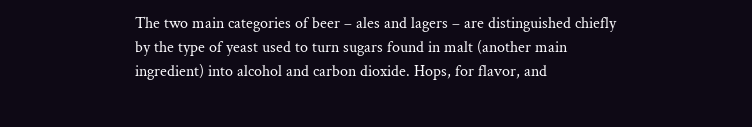The two main categories of beer – ales and lagers – are distinguished chiefly by the type of yeast used to turn sugars found in malt (another main ingredient) into alcohol and carbon dioxide. Hops, for flavor, and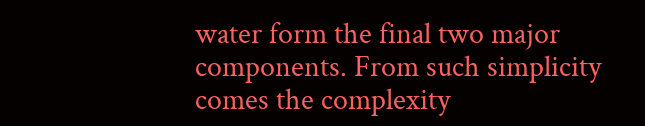water form the final two major components. From such simplicity comes the complexity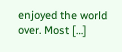enjoyed the world over. Most […]